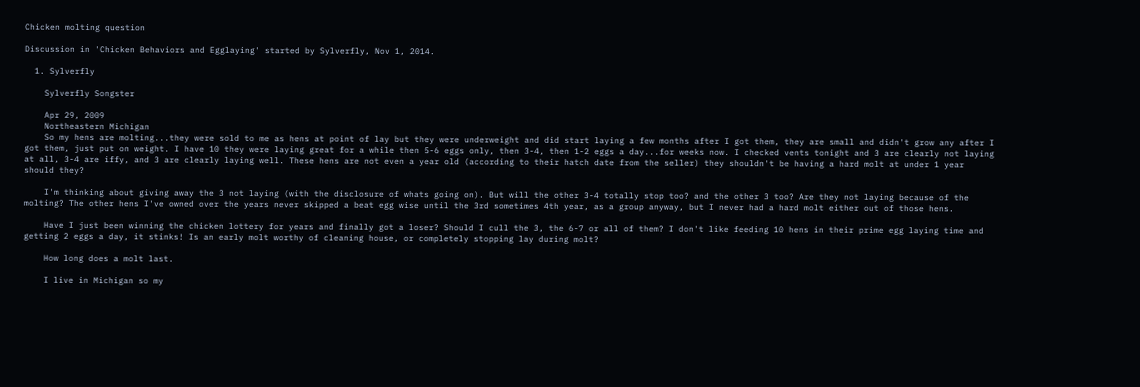Chicken molting question

Discussion in 'Chicken Behaviors and Egglaying' started by Sylverfly, Nov 1, 2014.

  1. Sylverfly

    Sylverfly Songster

    Apr 29, 2009
    Northeastern Michigan
    So my hens are molting...they were sold to me as hens at point of lay but they were underweight and did start laying a few months after I got them, they are small and didn't grow any after I got them, just put on weight. I have 10 they were laying great for a while then 5-6 eggs only, then 3-4, then 1-2 eggs a day...for weeks now. I checked vents tonight and 3 are clearly not laying at all, 3-4 are iffy, and 3 are clearly laying well. These hens are not even a year old (according to their hatch date from the seller) they shouldn't be having a hard molt at under 1 year should they?

    I'm thinking about giving away the 3 not laying (with the disclosure of whats going on). But will the other 3-4 totally stop too? and the other 3 too? Are they not laying because of the molting? The other hens I've owned over the years never skipped a beat egg wise until the 3rd sometimes 4th year, as a group anyway, but I never had a hard molt either out of those hens.

    Have I just been winning the chicken lottery for years and finally got a loser? Should I cull the 3, the 6-7 or all of them? I don't like feeding 10 hens in their prime egg laying time and getting 2 eggs a day, it stinks! Is an early molt worthy of cleaning house, or completely stopping lay during molt?

    How long does a molt last.

    I live in Michigan so my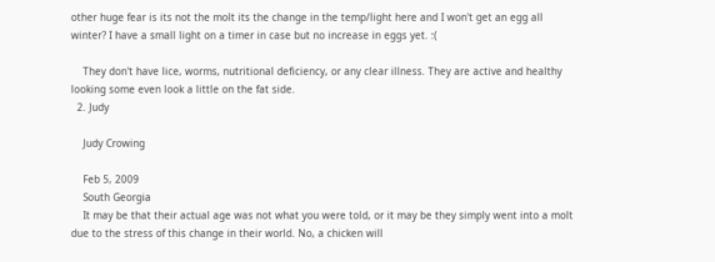other huge fear is its not the molt its the change in the temp/light here and I won't get an egg all winter? I have a small light on a timer in case but no increase in eggs yet. :(

    They don't have lice, worms, nutritional deficiency, or any clear illness. They are active and healthy looking some even look a little on the fat side.
  2. Judy

    Judy Crowing

    Feb 5, 2009
    South Georgia
    It may be that their actual age was not what you were told, or it may be they simply went into a molt due to the stress of this change in their world. No, a chicken will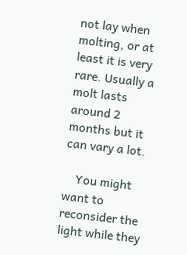not lay when molting, or at least it is very rare. Usually a molt lasts around 2 months but it can vary a lot.

    You might want to reconsider the light while they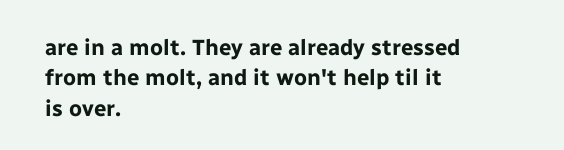are in a molt. They are already stressed from the molt, and it won't help til it is over.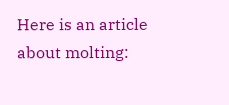Here is an article about molting: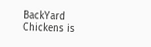BackYard Chickens is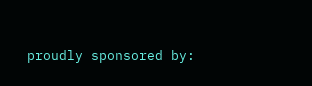proudly sponsored by: